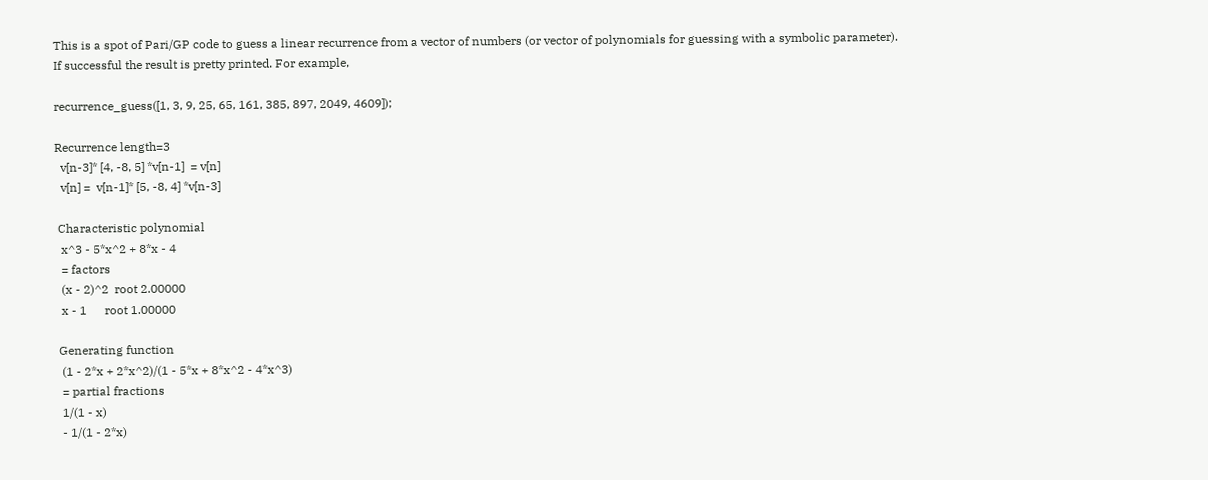This is a spot of Pari/GP code to guess a linear recurrence from a vector of numbers (or vector of polynomials for guessing with a symbolic parameter). If successful the result is pretty printed. For example,

recurrence_guess([1, 3, 9, 25, 65, 161, 385, 897, 2049, 4609]);

Recurrence length=3
  v[n-3]* [4, -8, 5] *v[n-1]  = v[n]
  v[n] =  v[n-1]* [5, -8, 4] *v[n-3]

 Characteristic polynomial
  x^3 - 5*x^2 + 8*x - 4
  = factors
  (x - 2)^2  root 2.00000
  x - 1      root 1.00000

 Generating function
  (1 - 2*x + 2*x^2)/(1 - 5*x + 8*x^2 - 4*x^3)
  = partial fractions
  1/(1 - x)
  - 1/(1 - 2*x)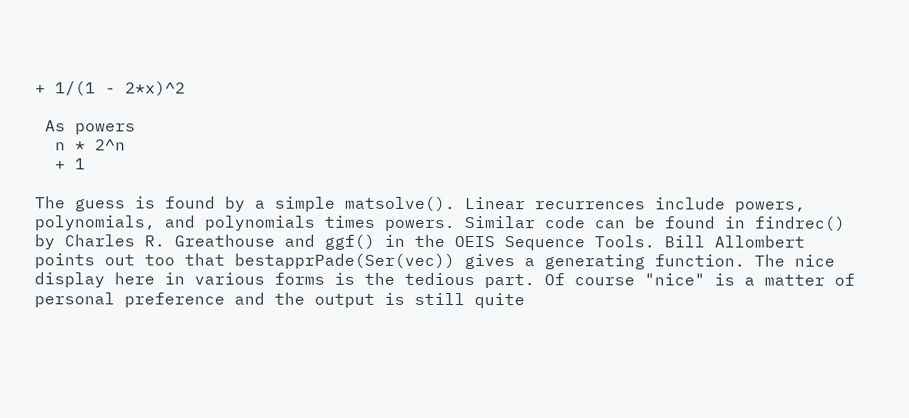+ 1/(1 - 2*x)^2

 As powers
  n * 2^n
  + 1

The guess is found by a simple matsolve(). Linear recurrences include powers, polynomials, and polynomials times powers. Similar code can be found in findrec() by Charles R. Greathouse and ggf() in the OEIS Sequence Tools. Bill Allombert points out too that bestapprPade(Ser(vec)) gives a generating function. The nice display here in various forms is the tedious part. Of course "nice" is a matter of personal preference and the output is still quite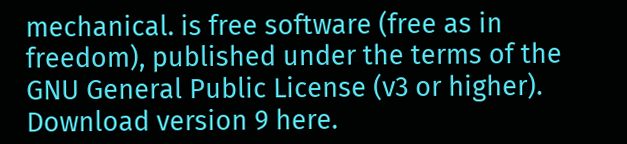mechanical. is free software (free as in freedom), published under the terms of the GNU General Public License (v3 or higher). Download version 9 here.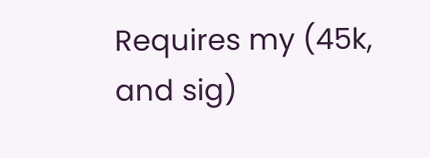Requires my (45k, and sig)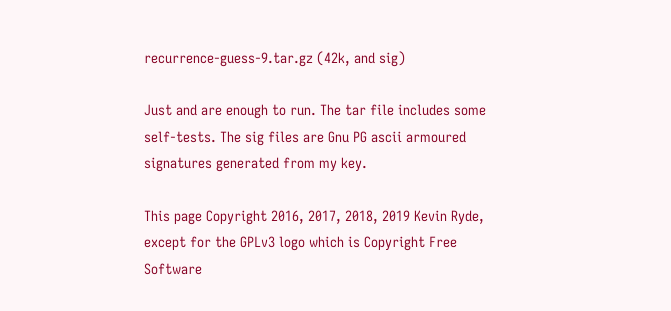recurrence-guess-9.tar.gz (42k, and sig)

Just and are enough to run. The tar file includes some self-tests. The sig files are Gnu PG ascii armoured signatures generated from my key.

This page Copyright 2016, 2017, 2018, 2019 Kevin Ryde, except for the GPLv3 logo which is Copyright Free Software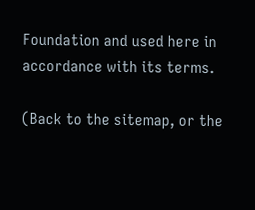Foundation and used here in accordance with its terms.

(Back to the sitemap, or the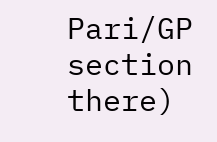Pari/GP section there)